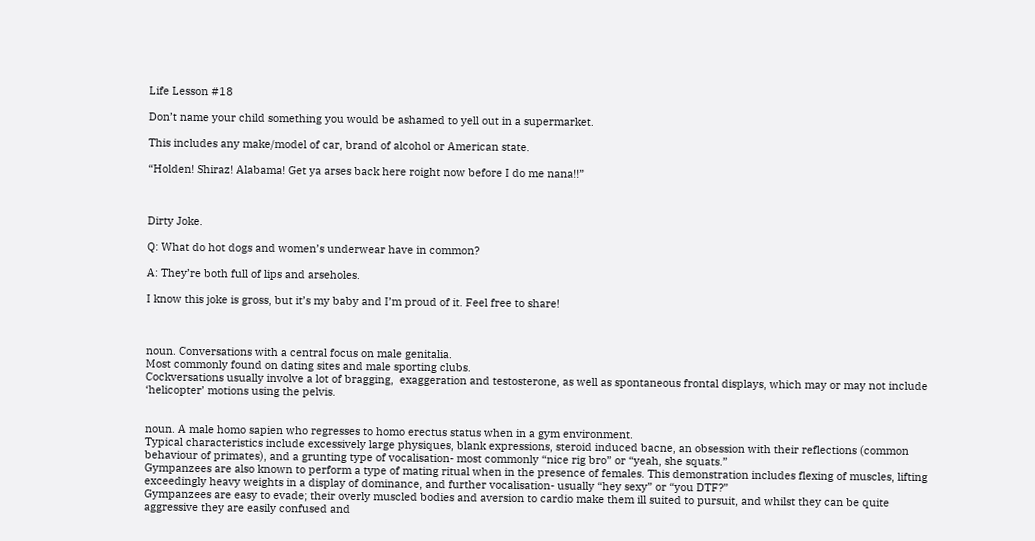Life Lesson #18

Don’t name your child something you would be ashamed to yell out in a supermarket.

This includes any make/model of car, brand of alcohol or American state.

“Holden! Shiraz! Alabama! Get ya arses back here roight now before I do me nana!!”



Dirty Joke.

Q: What do hot dogs and women’s underwear have in common?

A: They’re both full of lips and arseholes.

I know this joke is gross, but it’s my baby and I’m proud of it. Feel free to share!



noun. Conversations with a central focus on male genitalia.
Most commonly found on dating sites and male sporting clubs.
Cockversations usually involve a lot of bragging,  exaggeration and testosterone, as well as spontaneous frontal displays, which may or may not include ‘helicopter’ motions using the pelvis.


noun. A male homo sapien who regresses to homo erectus status when in a gym environment.
Typical characteristics include excessively large physiques, blank expressions, steroid induced bacne, an obsession with their reflections (common behaviour of primates), and a grunting type of vocalisation- most commonly “nice rig bro” or “yeah, she squats.”
Gympanzees are also known to perform a type of mating ritual when in the presence of females. This demonstration includes flexing of muscles, lifting exceedingly heavy weights in a display of dominance, and further vocalisation- usually “hey sexy” or “you DTF?”
Gympanzees are easy to evade; their overly muscled bodies and aversion to cardio make them ill suited to pursuit, and whilst they can be quite aggressive they are easily confused and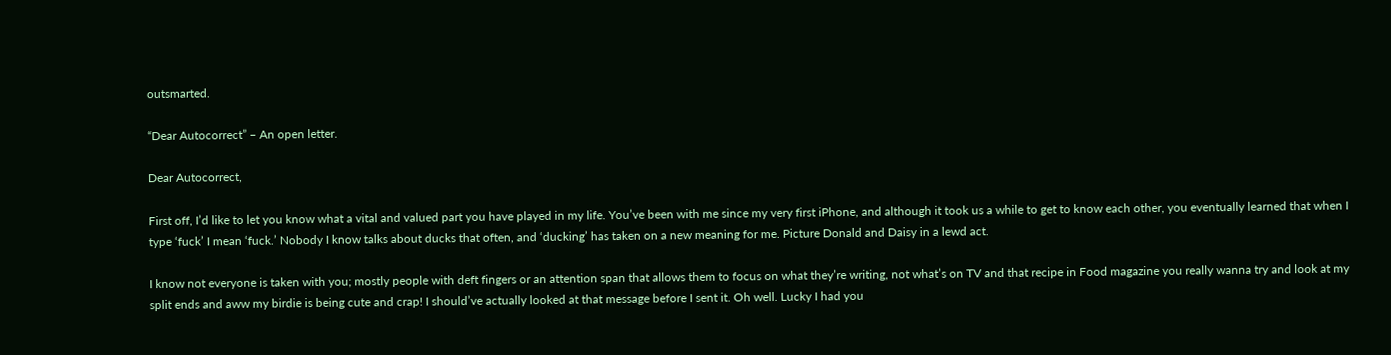outsmarted.

“Dear Autocorrect” – An open letter.

Dear Autocorrect,

First off, I’d like to let you know what a vital and valued part you have played in my life. You’ve been with me since my very first iPhone, and although it took us a while to get to know each other, you eventually learned that when I type ‘fuck’ I mean ‘fuck.’ Nobody I know talks about ducks that often, and ‘ducking’ has taken on a new meaning for me. Picture Donald and Daisy in a lewd act.

I know not everyone is taken with you; mostly people with deft fingers or an attention span that allows them to focus on what they’re writing, not what’s on TV and that recipe in Food magazine you really wanna try and look at my split ends and aww my birdie is being cute and crap! I should’ve actually looked at that message before I sent it. Oh well. Lucky I had you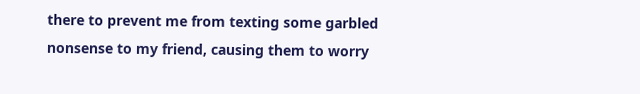there to prevent me from texting some garbled nonsense to my friend, causing them to worry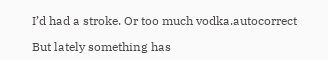I’d had a stroke. Or too much vodka.autocorrect

But lately something has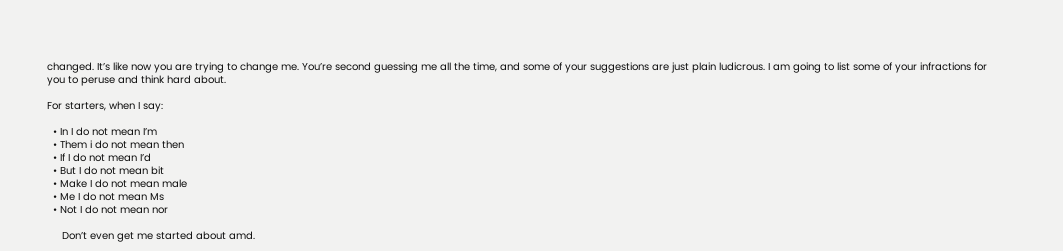changed. It’s like now you are trying to change me. You’re second guessing me all the time, and some of your suggestions are just plain ludicrous. I am going to list some of your infractions for you to peruse and think hard about.

For starters, when I say:

  • In I do not mean I’m
  • Them i do not mean then
  • If I do not mean I’d
  • But I do not mean bit
  • Make I do not mean male
  • Me I do not mean Ms
  • Not I do not mean nor

     Don’t even get me started about amd.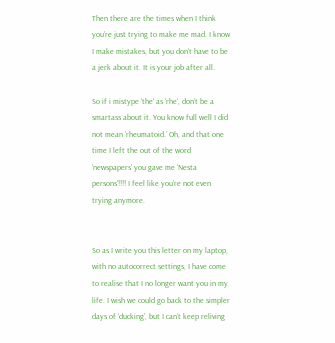Then there are the times when I think you’re just trying to make me mad. I know I make mistakes, but you don’t have to be a jerk about it. It is your job after all.

So if i mistype ‘the‘ as ‘rhe‘, don’t be a smartass about it. You know full well I did not mean ‘rheumatoid.’ Oh, and that one time I left the out of the word ‘newspapers’ you gave me ‘Nesta persons’!!!! I feel like you’re not even trying anymore.


So as I write you this letter on my laptop, with no autocorrect settings, I have come to realise that I no longer want you in my life. I wish we could go back to the simpler days of ‘ducking’, but I can’t keep reliving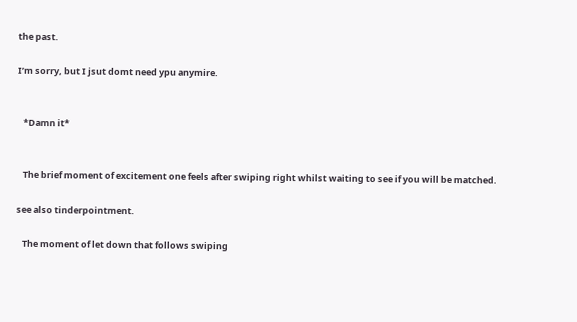the past.

I’m sorry, but I jsut domt need ypu anymire.


   *Damn it*


   The brief moment of excitement one feels after swiping right whilst waiting to see if you will be matched.

see also tinderpointment.

   The moment of let down that follows swiping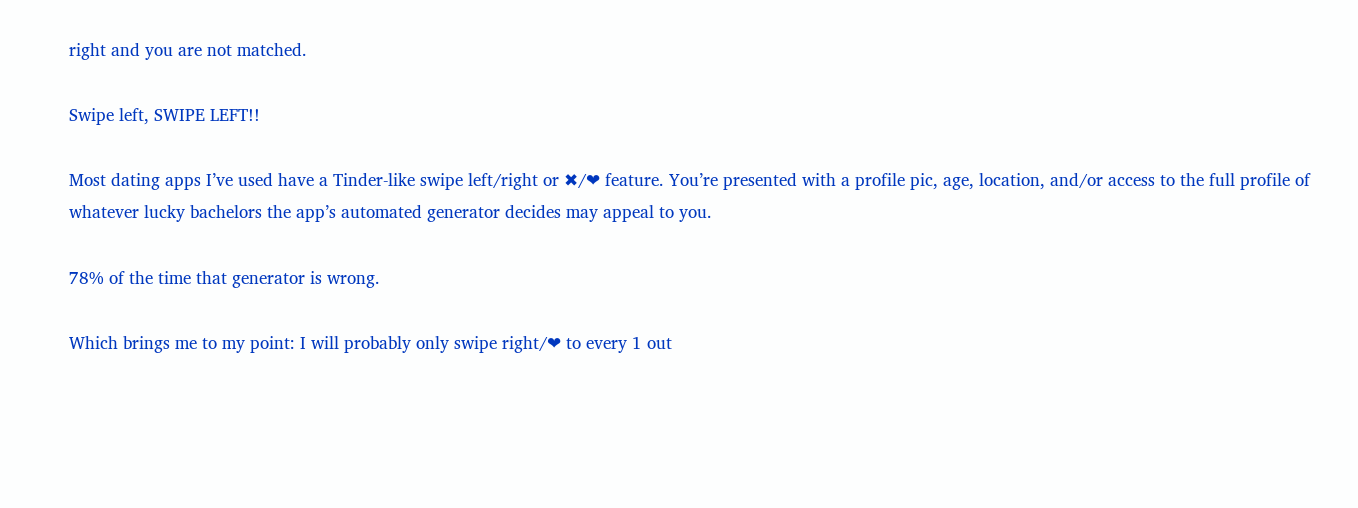right and you are not matched.

Swipe left, SWIPE LEFT!!

Most dating apps I’ve used have a Tinder-like swipe left/right or ✖/❤ feature. You’re presented with a profile pic, age, location, and/or access to the full profile of whatever lucky bachelors the app’s automated generator decides may appeal to you.

78% of the time that generator is wrong.

Which brings me to my point: I will probably only swipe right/❤ to every 1 out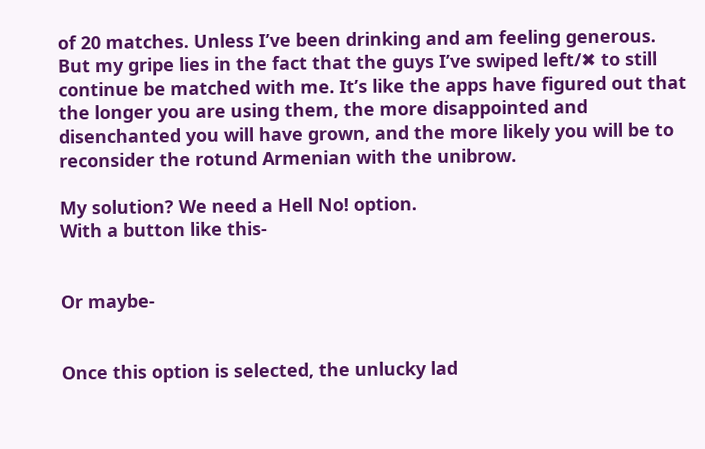of 20 matches. Unless I’ve been drinking and am feeling generous.
But my gripe lies in the fact that the guys I’ve swiped left/✖ to still continue be matched with me. It’s like the apps have figured out that the longer you are using them, the more disappointed and disenchanted you will have grown, and the more likely you will be to reconsider the rotund Armenian with the unibrow.

My solution? We need a Hell No! option.
With a button like this-


Or maybe-


Once this option is selected, the unlucky lad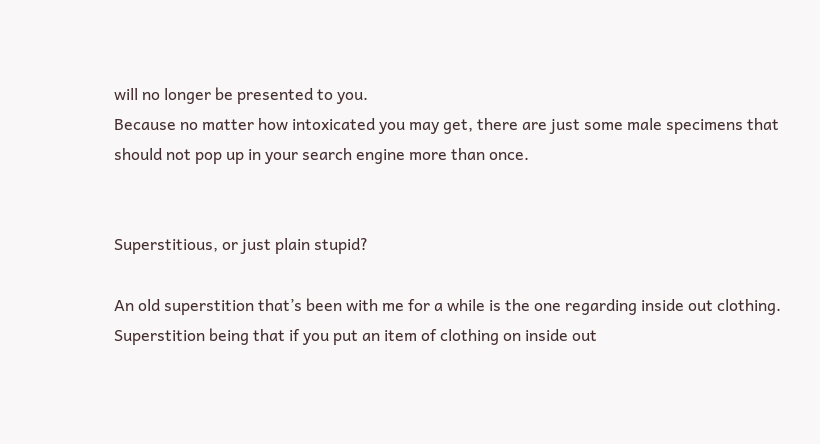will no longer be presented to you.
Because no matter how intoxicated you may get, there are just some male specimens that should not pop up in your search engine more than once.


Superstitious, or just plain stupid?

An old superstition that’s been with me for a while is the one regarding inside out clothing. Superstition being that if you put an item of clothing on inside out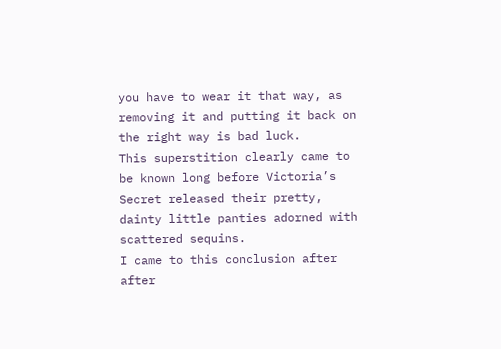you have to wear it that way, as removing it and putting it back on the right way is bad luck.
This superstition clearly came to be known long before Victoria’s Secret released their pretty, dainty little panties adorned with scattered sequins.
I came to this conclusion after after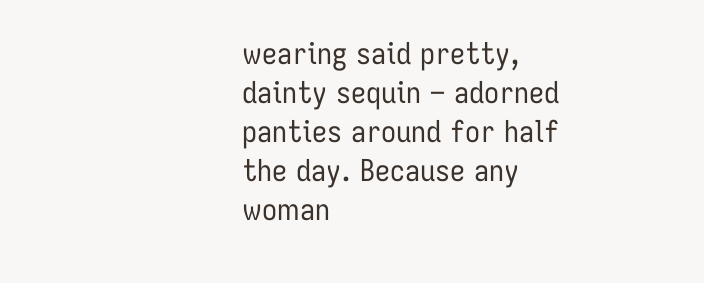wearing said pretty, dainty sequin – adorned panties around for half the day. Because any woman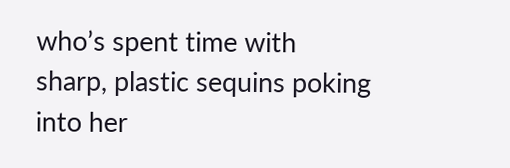who’s spent time with sharp, plastic sequins poking into her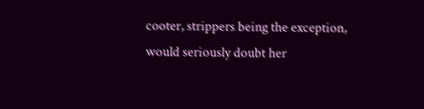cooter, strippers being the exception, would seriously doubt her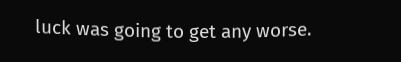luck was going to get any worse.